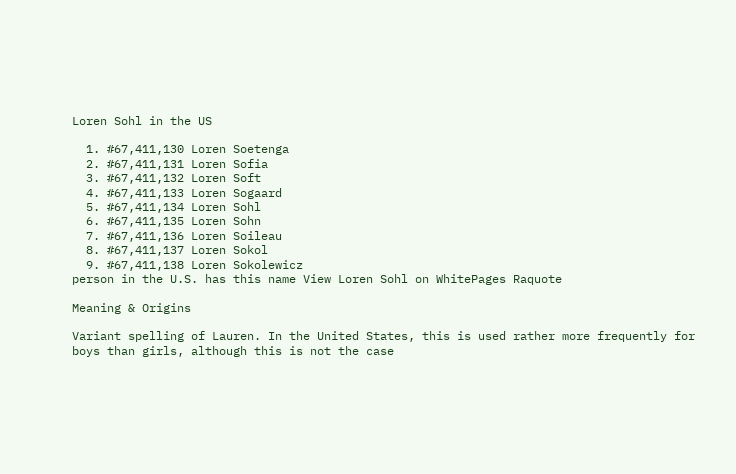Loren Sohl in the US

  1. #67,411,130 Loren Soetenga
  2. #67,411,131 Loren Sofia
  3. #67,411,132 Loren Soft
  4. #67,411,133 Loren Sogaard
  5. #67,411,134 Loren Sohl
  6. #67,411,135 Loren Sohn
  7. #67,411,136 Loren Soileau
  8. #67,411,137 Loren Sokol
  9. #67,411,138 Loren Sokolewicz
person in the U.S. has this name View Loren Sohl on WhitePages Raquote

Meaning & Origins

Variant spelling of Lauren. In the United States, this is used rather more frequently for boys than girls, although this is not the case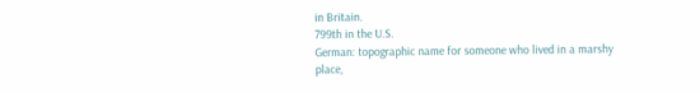in Britain.
799th in the U.S.
German: topographic name for someone who lived in a marshy place,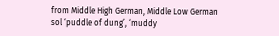from Middle High German, Middle Low German sol ‘puddle of dung’, ‘muddy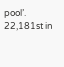pool’.
22,181st in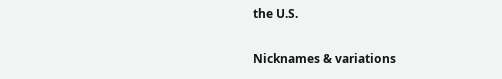the U.S.

Nicknames & variations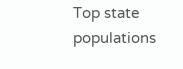Top state populations